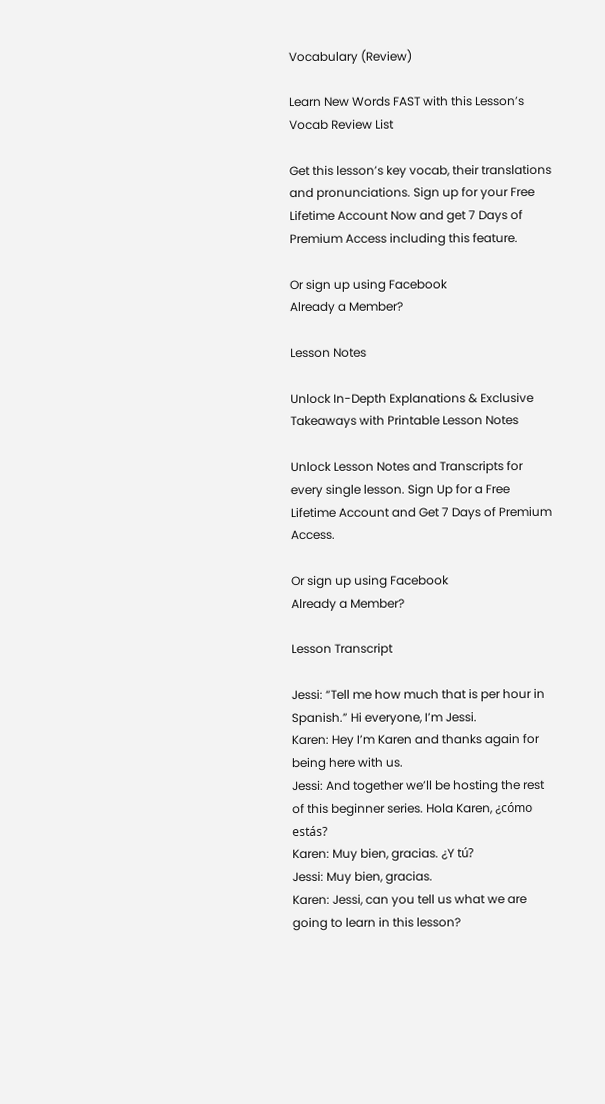Vocabulary (Review)

Learn New Words FAST with this Lesson’s Vocab Review List

Get this lesson’s key vocab, their translations and pronunciations. Sign up for your Free Lifetime Account Now and get 7 Days of Premium Access including this feature.

Or sign up using Facebook
Already a Member?

Lesson Notes

Unlock In-Depth Explanations & Exclusive Takeaways with Printable Lesson Notes

Unlock Lesson Notes and Transcripts for every single lesson. Sign Up for a Free Lifetime Account and Get 7 Days of Premium Access.

Or sign up using Facebook
Already a Member?

Lesson Transcript

Jessi: “Tell me how much that is per hour in Spanish.” Hi everyone, I’m Jessi.
Karen: Hey I’m Karen and thanks again for being here with us.
Jessi: And together we’ll be hosting the rest of this beginner series. Hola Karen, ¿cómo estás?
Karen: Muy bien, gracias. ¿Y tú?
Jessi: Muy bien, gracias.
Karen: Jessi, can you tell us what we are going to learn in this lesson?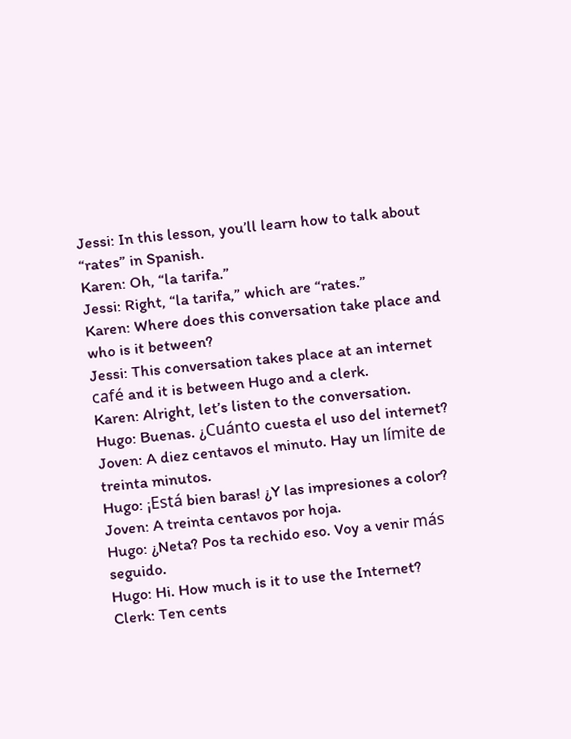Jessi: In this lesson, you’ll learn how to talk about “rates” in Spanish.
Karen: Oh, “la tarifa.”
Jessi: Right, “la tarifa,” which are “rates.”
Karen: Where does this conversation take place and who is it between?
Jessi: This conversation takes place at an internet café and it is between Hugo and a clerk.
Karen: Alright, let’s listen to the conversation.
Hugo: Buenas. ¿Cuánto cuesta el uso del internet?
Joven: A diez centavos el minuto. Hay un límite de treinta minutos.
Hugo: ¡Está bien baras! ¿Y las impresiones a color?
Joven: A treinta centavos por hoja.
Hugo: ¿Neta? Pos ta rechido eso. Voy a venir más seguido.
Hugo: Hi. How much is it to use the Internet?
Clerk: Ten cents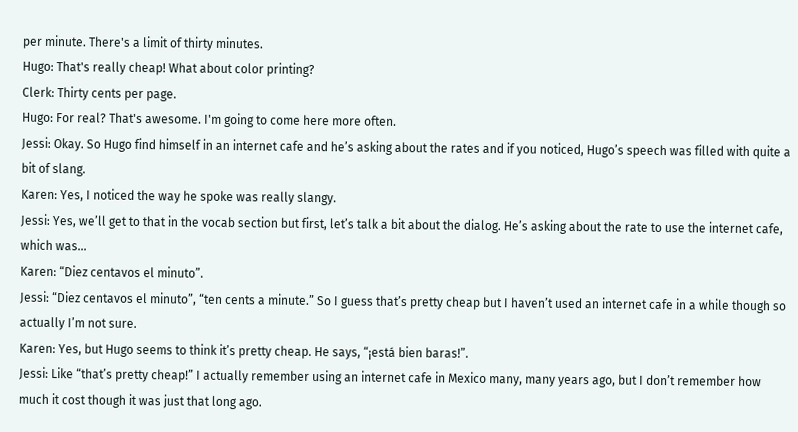per minute. There's a limit of thirty minutes.
Hugo: That's really cheap! What about color printing?
Clerk: Thirty cents per page.
Hugo: For real? That's awesome. I'm going to come here more often.
Jessi: Okay. So Hugo find himself in an internet cafe and he’s asking about the rates and if you noticed, Hugo’s speech was filled with quite a bit of slang.
Karen: Yes, I noticed the way he spoke was really slangy.
Jessi: Yes, we’ll get to that in the vocab section but first, let’s talk a bit about the dialog. He’s asking about the rate to use the internet cafe, which was...
Karen: “Diez centavos el minuto”.
Jessi: “Diez centavos el minuto”, “ten cents a minute.” So I guess that’s pretty cheap but I haven’t used an internet cafe in a while though so actually I’m not sure.
Karen: Yes, but Hugo seems to think it’s pretty cheap. He says, “¡está bien baras!”.
Jessi: Like “that’s pretty cheap!” I actually remember using an internet cafe in Mexico many, many years ago, but I don’t remember how much it cost though it was just that long ago.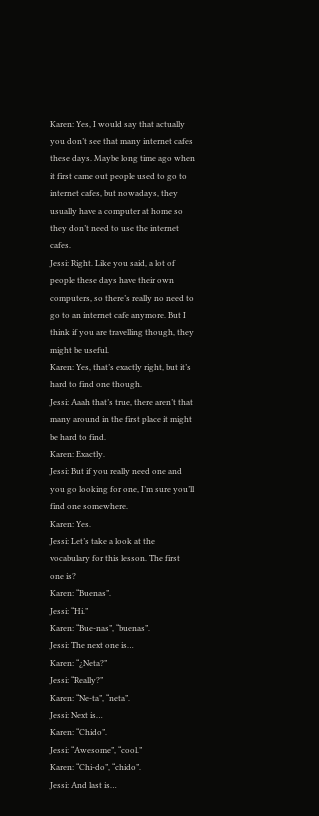Karen: Yes, I would say that actually you don’t see that many internet cafes these days. Maybe long time ago when it first came out people used to go to internet cafes, but nowadays, they usually have a computer at home so they don’t need to use the internet cafes.
Jessi: Right. Like you said, a lot of people these days have their own computers, so there’s really no need to go to an internet cafe anymore. But I think if you are travelling though, they might be useful.
Karen: Yes, that’s exactly right, but it’s hard to find one though.
Jessi: Aaah that’s true, there aren’t that many around in the first place it might be hard to find.
Karen: Exactly.
Jessi: But if you really need one and you go looking for one, I’m sure you’ll find one somewhere.
Karen: Yes.
Jessi: Let’s take a look at the vocabulary for this lesson. The first one is?
Karen: “Buenas”.
Jessi: “Hi.”
Karen: “Bue-nas”, “buenas”.
Jessi: The next one is…
Karen: “¿Neta?”
Jessi: “Really?”
Karen: “Ne-ta”, “neta”.
Jessi: Next is…
Karen: “Chido”.
Jessi: “Awesome”, “cool.”
Karen: “Chi-do”, “chido”.
Jessi: And last is…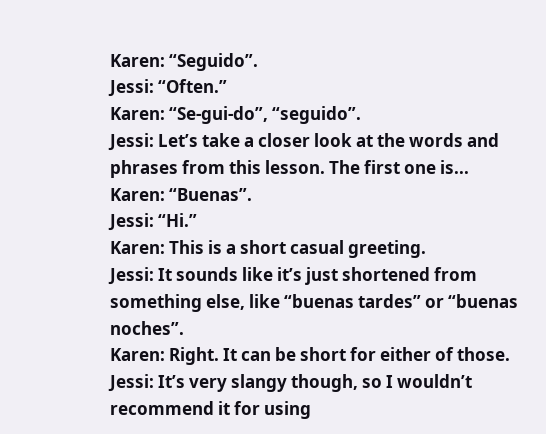Karen: “Seguido”.
Jessi: “Often.”
Karen: “Se-gui-do”, “seguido”.
Jessi: Let’s take a closer look at the words and phrases from this lesson. The first one is...
Karen: “Buenas”.
Jessi: “Hi.”
Karen: This is a short casual greeting.
Jessi: It sounds like it’s just shortened from something else, like “buenas tardes” or “buenas noches”.
Karen: Right. It can be short for either of those.
Jessi: It’s very slangy though, so I wouldn’t recommend it for using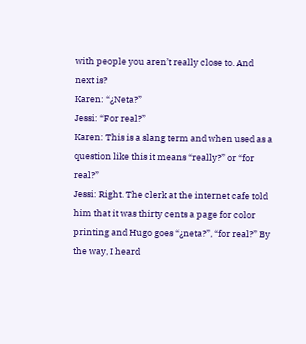with people you aren’t really close to. And next is?
Karen: “¿Neta?”
Jessi: “For real?”
Karen: This is a slang term and when used as a question like this it means “really?” or “for real?”
Jessi: Right. The clerk at the internet cafe told him that it was thirty cents a page for color printing and Hugo goes “¿neta?”, “for real?” By the way, I heard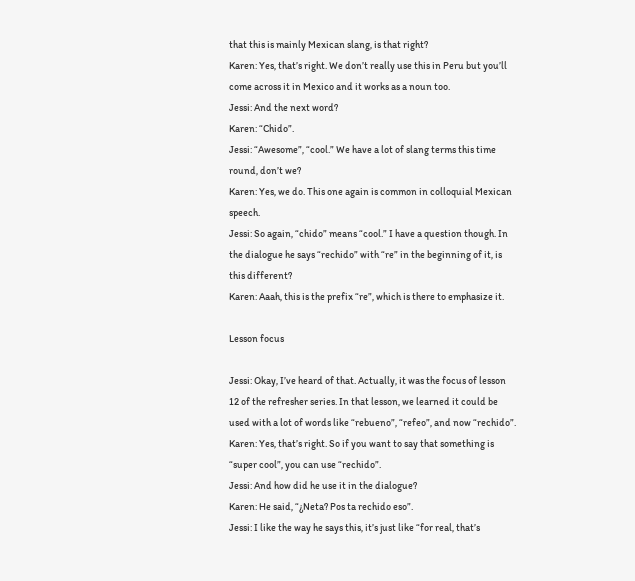that this is mainly Mexican slang, is that right?
Karen: Yes, that’s right. We don’t really use this in Peru but you’ll come across it in Mexico and it works as a noun too.
Jessi: And the next word?
Karen: “Chido”.
Jessi: “Awesome”, “cool.” We have a lot of slang terms this time round, don’t we?
Karen: Yes, we do. This one again is common in colloquial Mexican speech.
Jessi: So again, “chido” means “cool.” I have a question though. In the dialogue he says “rechido” with “re” in the beginning of it, is this different?
Karen: Aaah, this is the prefix “re”, which is there to emphasize it.

Lesson focus

Jessi: Okay, I’ve heard of that. Actually, it was the focus of lesson 12 of the refresher series. In that lesson, we learned it could be used with a lot of words like “rebueno”, “refeo”, and now “rechido”.
Karen: Yes, that’s right. So if you want to say that something is “super cool”, you can use “rechido”.
Jessi: And how did he use it in the dialogue?
Karen: He said, “¿Neta? Pos ta rechido eso”.
Jessi: I like the way he says this, it’s just like “for real, that’s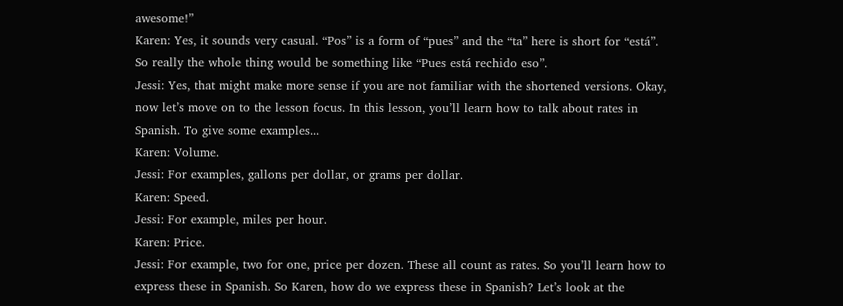awesome!”
Karen: Yes, it sounds very casual. “Pos” is a form of “pues” and the “ta” here is short for “está”. So really the whole thing would be something like “Pues está rechido eso”.
Jessi: Yes, that might make more sense if you are not familiar with the shortened versions. Okay, now let’s move on to the lesson focus. In this lesson, you’ll learn how to talk about rates in Spanish. To give some examples...
Karen: Volume.
Jessi: For examples, gallons per dollar, or grams per dollar.
Karen: Speed.
Jessi: For example, miles per hour.
Karen: Price.
Jessi: For example, two for one, price per dozen. These all count as rates. So you’ll learn how to express these in Spanish. So Karen, how do we express these in Spanish? Let’s look at the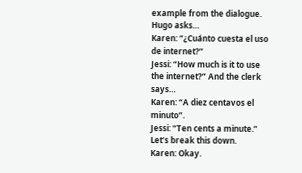example from the dialogue. Hugo asks…
Karen: “¿Cuánto cuesta el uso de internet?”
Jessi: “How much is it to use the internet?” And the clerk says…
Karen: “A diez centavos el minuto”.
Jessi: “Ten cents a minute.” Let’s break this down.
Karen: Okay.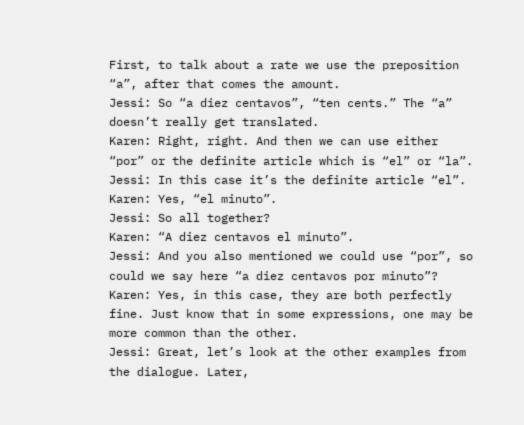First, to talk about a rate we use the preposition “a”, after that comes the amount.
Jessi: So “a diez centavos”, “ten cents.” The “a” doesn’t really get translated.
Karen: Right, right. And then we can use either “por” or the definite article which is “el” or “la”.
Jessi: In this case it’s the definite article “el”.
Karen: Yes, “el minuto”.
Jessi: So all together?
Karen: “A diez centavos el minuto”.
Jessi: And you also mentioned we could use “por”, so could we say here “a diez centavos por minuto”?
Karen: Yes, in this case, they are both perfectly fine. Just know that in some expressions, one may be more common than the other.
Jessi: Great, let’s look at the other examples from the dialogue. Later,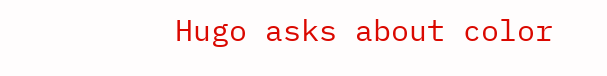Hugo asks about color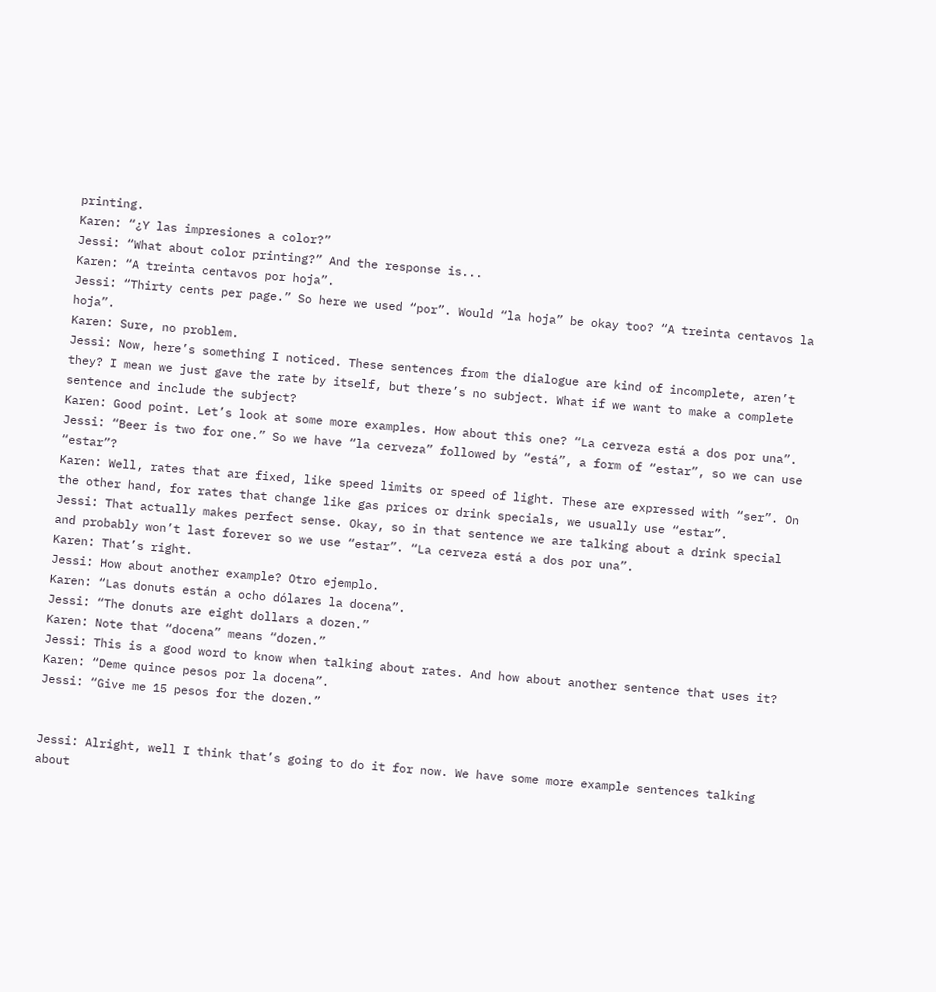printing.
Karen: “¿Y las impresiones a color?”
Jessi: “What about color printing?” And the response is...
Karen: “A treinta centavos por hoja”.
Jessi: “Thirty cents per page.” So here we used “por”. Would “la hoja” be okay too? “A treinta centavos la hoja”.
Karen: Sure, no problem.
Jessi: Now, here’s something I noticed. These sentences from the dialogue are kind of incomplete, aren’t they? I mean we just gave the rate by itself, but there’s no subject. What if we want to make a complete sentence and include the subject?
Karen: Good point. Let’s look at some more examples. How about this one? “La cerveza está a dos por una”.
Jessi: “Beer is two for one.” So we have “la cerveza” followed by “está”, a form of “estar”, so we can use “estar”?
Karen: Well, rates that are fixed, like speed limits or speed of light. These are expressed with “ser”. On the other hand, for rates that change like gas prices or drink specials, we usually use “estar”.
Jessi: That actually makes perfect sense. Okay, so in that sentence we are talking about a drink special and probably won’t last forever so we use “estar”. “La cerveza está a dos por una”.
Karen: That’s right.
Jessi: How about another example? Otro ejemplo.
Karen: “Las donuts están a ocho dólares la docena”.
Jessi: “The donuts are eight dollars a dozen.”
Karen: Note that “docena” means “dozen.”
Jessi: This is a good word to know when talking about rates. And how about another sentence that uses it?
Karen: “Deme quince pesos por la docena”.
Jessi: “Give me 15 pesos for the dozen.”


Jessi: Alright, well I think that’s going to do it for now. We have some more example sentences talking about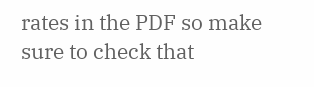rates in the PDF so make sure to check that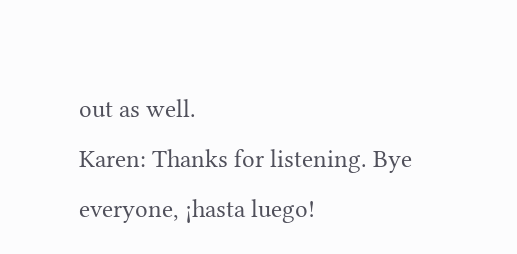out as well.
Karen: Thanks for listening. Bye everyone, ¡hasta luego!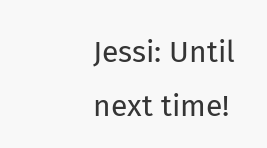Jessi: Until next time!